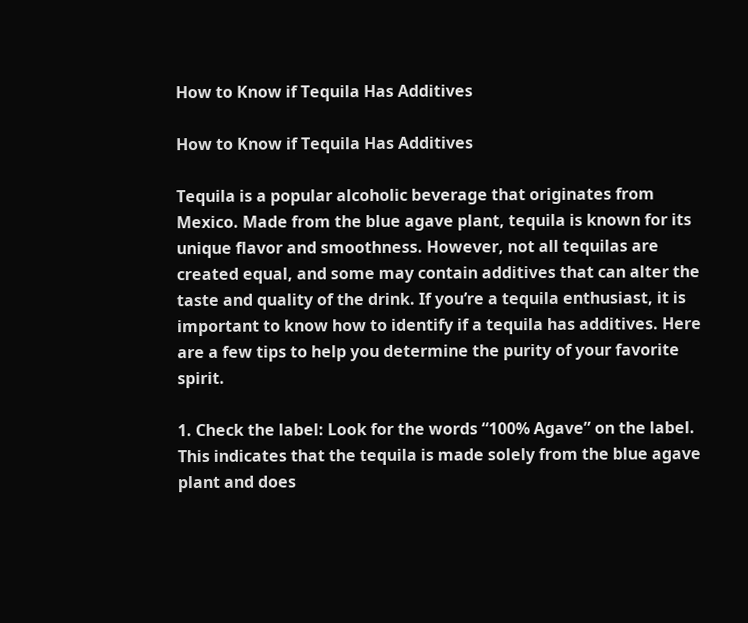How to Know if Tequila Has Additives

How to Know if Tequila Has Additives

Tequila is a popular alcoholic beverage that originates from Mexico. Made from the blue agave plant, tequila is known for its unique flavor and smoothness. However, not all tequilas are created equal, and some may contain additives that can alter the taste and quality of the drink. If you’re a tequila enthusiast, it is important to know how to identify if a tequila has additives. Here are a few tips to help you determine the purity of your favorite spirit.

1. Check the label: Look for the words “100% Agave” on the label. This indicates that the tequila is made solely from the blue agave plant and does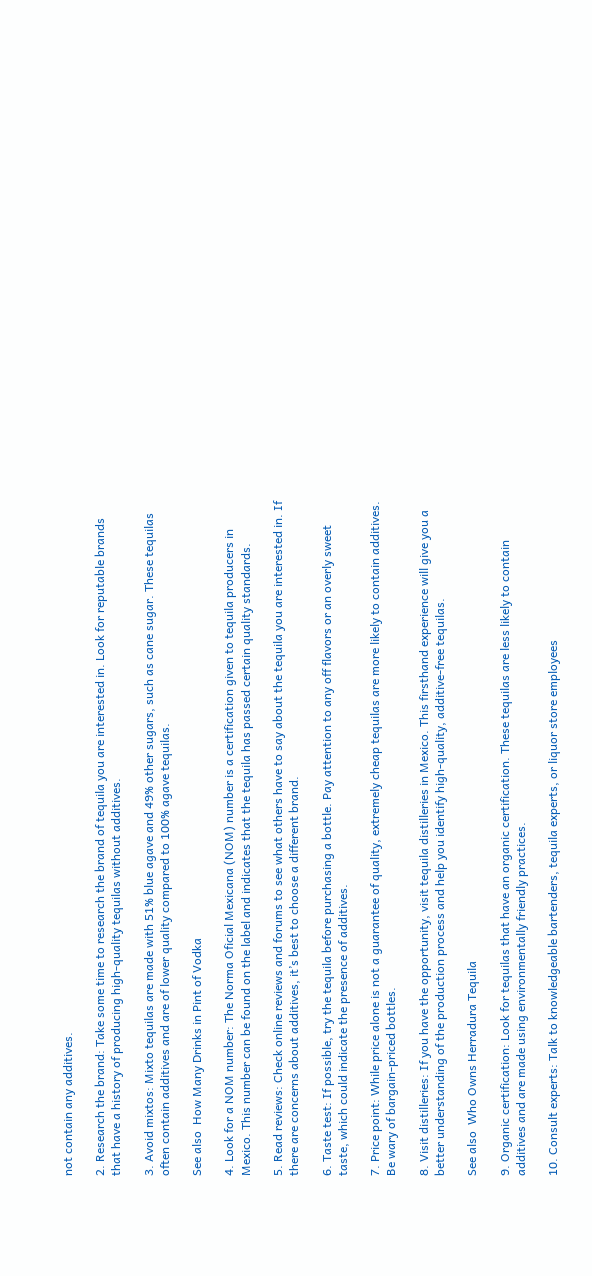not contain any additives.

2. Research the brand: Take some time to research the brand of tequila you are interested in. Look for reputable brands that have a history of producing high-quality tequilas without additives.

3. Avoid mixtos: Mixto tequilas are made with 51% blue agave and 49% other sugars, such as cane sugar. These tequilas often contain additives and are of lower quality compared to 100% agave tequilas.

See also  How Many Drinks in Pint of Vodka

4. Look for a NOM number: The Norma Oficial Mexicana (NOM) number is a certification given to tequila producers in Mexico. This number can be found on the label and indicates that the tequila has passed certain quality standards.

5. Read reviews: Check online reviews and forums to see what others have to say about the tequila you are interested in. If there are concerns about additives, it’s best to choose a different brand.

6. Taste test: If possible, try the tequila before purchasing a bottle. Pay attention to any off flavors or an overly sweet taste, which could indicate the presence of additives.

7. Price point: While price alone is not a guarantee of quality, extremely cheap tequilas are more likely to contain additives. Be wary of bargain-priced bottles.

8. Visit distilleries: If you have the opportunity, visit tequila distilleries in Mexico. This firsthand experience will give you a better understanding of the production process and help you identify high-quality, additive-free tequilas.

See also  Who Owns Herradura Tequila

9. Organic certification: Look for tequilas that have an organic certification. These tequilas are less likely to contain additives and are made using environmentally friendly practices.

10. Consult experts: Talk to knowledgeable bartenders, tequila experts, or liquor store employees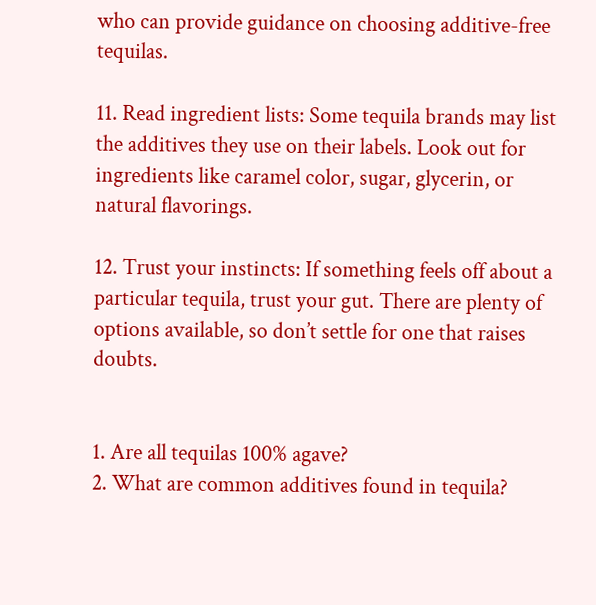who can provide guidance on choosing additive-free tequilas.

11. Read ingredient lists: Some tequila brands may list the additives they use on their labels. Look out for ingredients like caramel color, sugar, glycerin, or natural flavorings.

12. Trust your instincts: If something feels off about a particular tequila, trust your gut. There are plenty of options available, so don’t settle for one that raises doubts.


1. Are all tequilas 100% agave?
2. What are common additives found in tequila?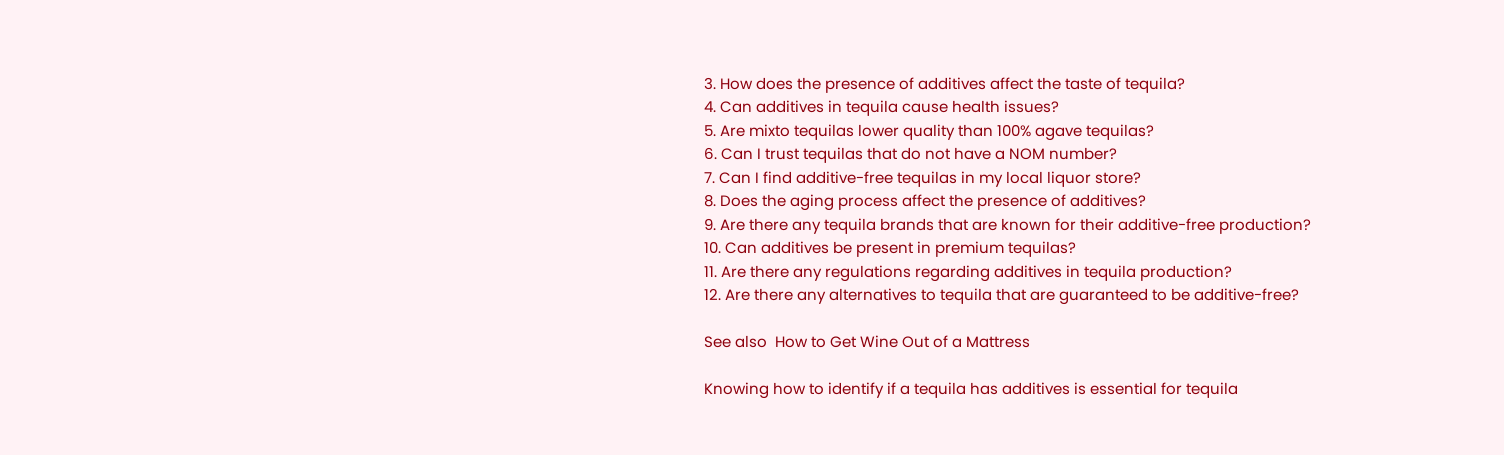3. How does the presence of additives affect the taste of tequila?
4. Can additives in tequila cause health issues?
5. Are mixto tequilas lower quality than 100% agave tequilas?
6. Can I trust tequilas that do not have a NOM number?
7. Can I find additive-free tequilas in my local liquor store?
8. Does the aging process affect the presence of additives?
9. Are there any tequila brands that are known for their additive-free production?
10. Can additives be present in premium tequilas?
11. Are there any regulations regarding additives in tequila production?
12. Are there any alternatives to tequila that are guaranteed to be additive-free?

See also  How to Get Wine Out of a Mattress

Knowing how to identify if a tequila has additives is essential for tequila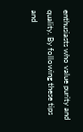enthusiasts who value purity and quality. By following these tips and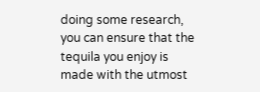doing some research, you can ensure that the tequila you enjoy is made with the utmost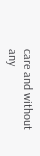care and without any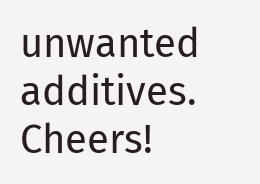unwanted additives. Cheers!